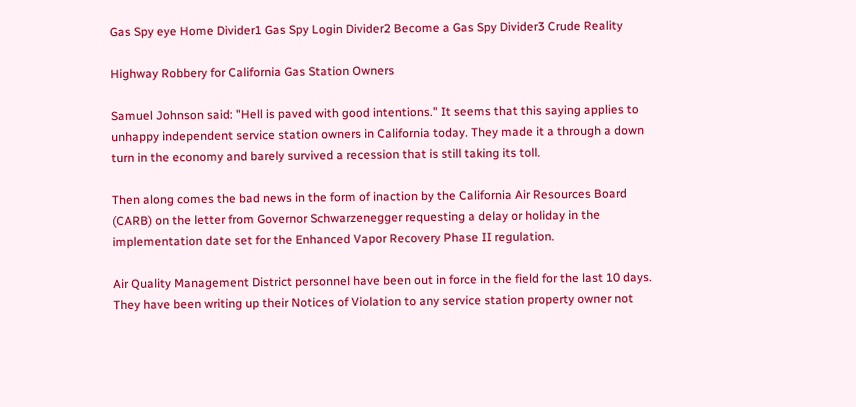Gas Spy eye Home Divider1 Gas Spy Login Divider2 Become a Gas Spy Divider3 Crude Reality

Highway Robbery for California Gas Station Owners

Samuel Johnson said: "Hell is paved with good intentions." It seems that this saying applies to unhappy independent service station owners in California today. They made it a through a down turn in the economy and barely survived a recession that is still taking its toll.

Then along comes the bad news in the form of inaction by the California Air Resources Board (CARB) on the letter from Governor Schwarzenegger requesting a delay or holiday in the implementation date set for the Enhanced Vapor Recovery Phase II regulation.

Air Quality Management District personnel have been out in force in the field for the last 10 days. They have been writing up their Notices of Violation to any service station property owner not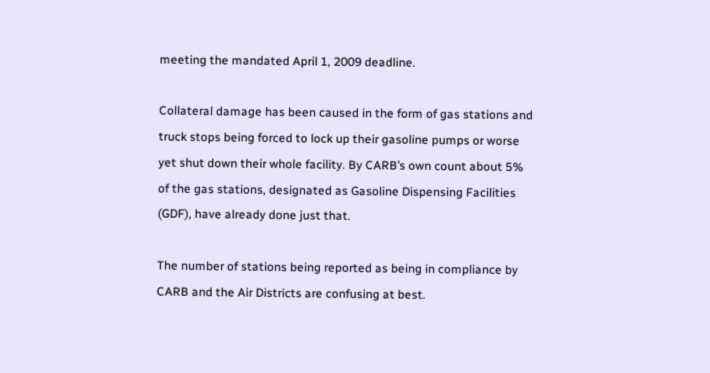meeting the mandated April 1, 2009 deadline.

Collateral damage has been caused in the form of gas stations and truck stops being forced to lock up their gasoline pumps or worse yet shut down their whole facility. By CARB’s own count about 5% of the gas stations, designated as Gasoline Dispensing Facilities (GDF), have already done just that.

The number of stations being reported as being in compliance by CARB and the Air Districts are confusing at best.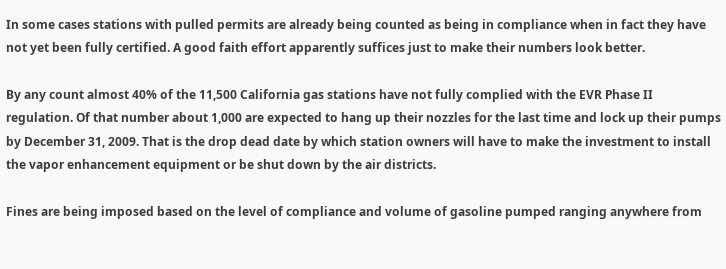In some cases stations with pulled permits are already being counted as being in compliance when in fact they have not yet been fully certified. A good faith effort apparently suffices just to make their numbers look better.

By any count almost 40% of the 11,500 California gas stations have not fully complied with the EVR Phase II regulation. Of that number about 1,000 are expected to hang up their nozzles for the last time and lock up their pumps by December 31, 2009. That is the drop dead date by which station owners will have to make the investment to install the vapor enhancement equipment or be shut down by the air districts.

Fines are being imposed based on the level of compliance and volume of gasoline pumped ranging anywhere from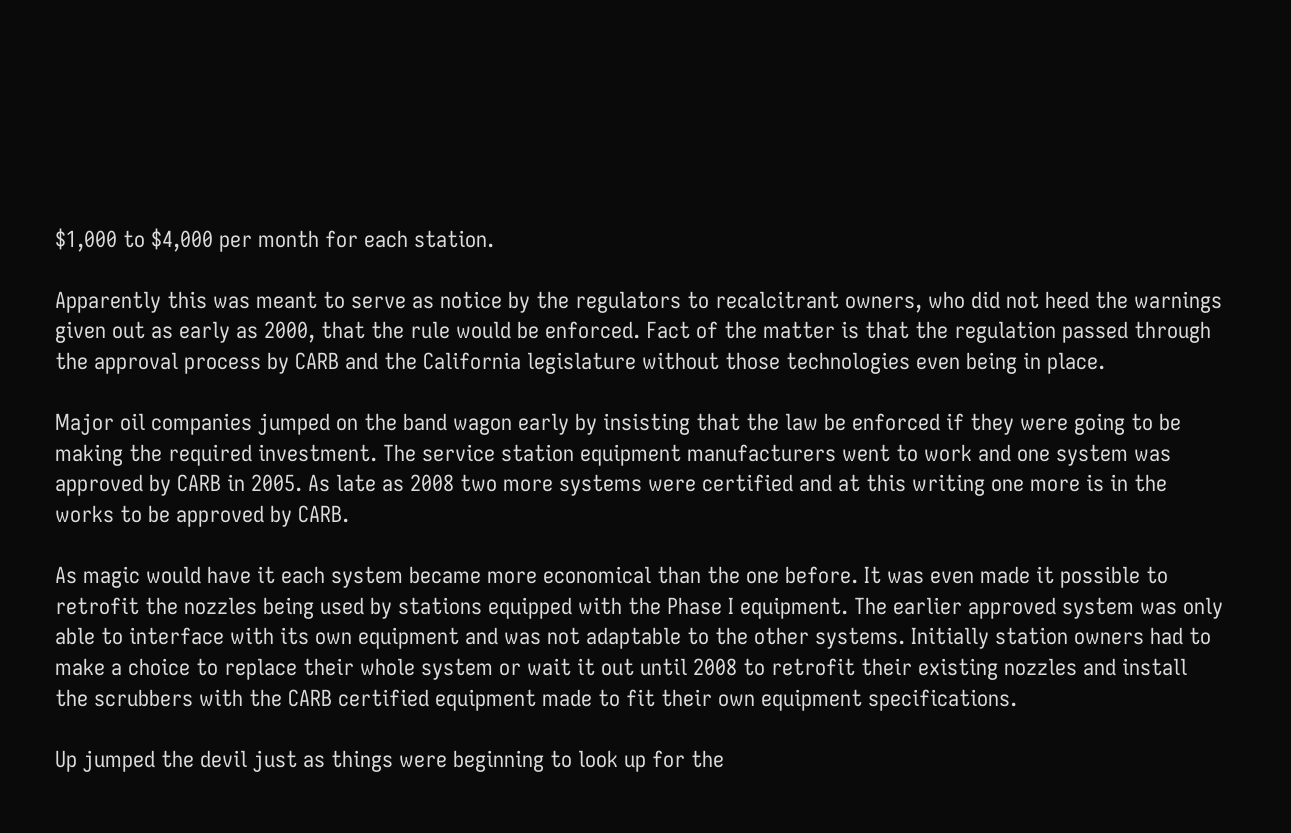$1,000 to $4,000 per month for each station.

Apparently this was meant to serve as notice by the regulators to recalcitrant owners, who did not heed the warnings given out as early as 2000, that the rule would be enforced. Fact of the matter is that the regulation passed through the approval process by CARB and the California legislature without those technologies even being in place.

Major oil companies jumped on the band wagon early by insisting that the law be enforced if they were going to be making the required investment. The service station equipment manufacturers went to work and one system was approved by CARB in 2005. As late as 2008 two more systems were certified and at this writing one more is in the works to be approved by CARB.

As magic would have it each system became more economical than the one before. It was even made it possible to retrofit the nozzles being used by stations equipped with the Phase I equipment. The earlier approved system was only able to interface with its own equipment and was not adaptable to the other systems. Initially station owners had to make a choice to replace their whole system or wait it out until 2008 to retrofit their existing nozzles and install the scrubbers with the CARB certified equipment made to fit their own equipment specifications.

Up jumped the devil just as things were beginning to look up for the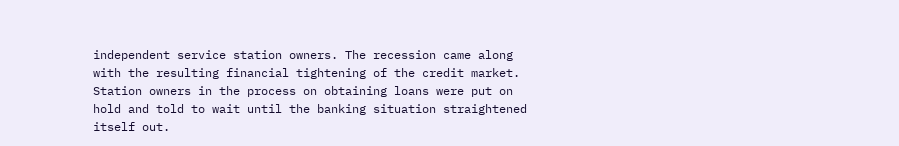independent service station owners. The recession came along with the resulting financial tightening of the credit market. Station owners in the process on obtaining loans were put on hold and told to wait until the banking situation straightened itself out.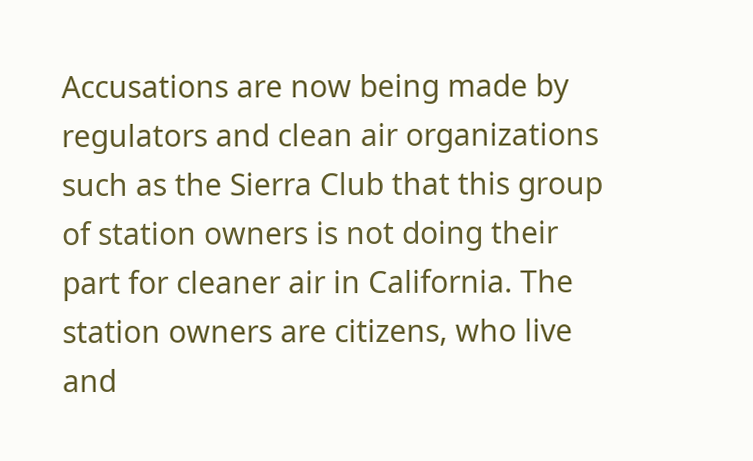Accusations are now being made by regulators and clean air organizations such as the Sierra Club that this group of station owners is not doing their part for cleaner air in California. The station owners are citizens, who live and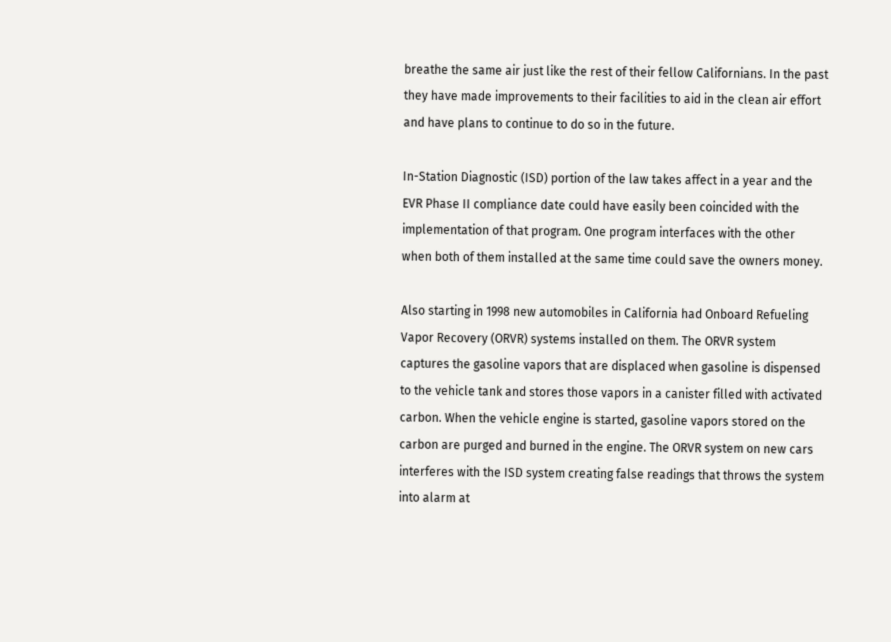breathe the same air just like the rest of their fellow Californians. In the past they have made improvements to their facilities to aid in the clean air effort and have plans to continue to do so in the future.

In-Station Diagnostic (ISD) portion of the law takes affect in a year and the EVR Phase II compliance date could have easily been coincided with the implementation of that program. One program interfaces with the other when both of them installed at the same time could save the owners money.

Also starting in 1998 new automobiles in California had Onboard Refueling Vapor Recovery (ORVR) systems installed on them. The ORVR system captures the gasoline vapors that are displaced when gasoline is dispensed to the vehicle tank and stores those vapors in a canister filled with activated carbon. When the vehicle engine is started, gasoline vapors stored on the carbon are purged and burned in the engine. The ORVR system on new cars interferes with the ISD system creating false readings that throws the system into alarm at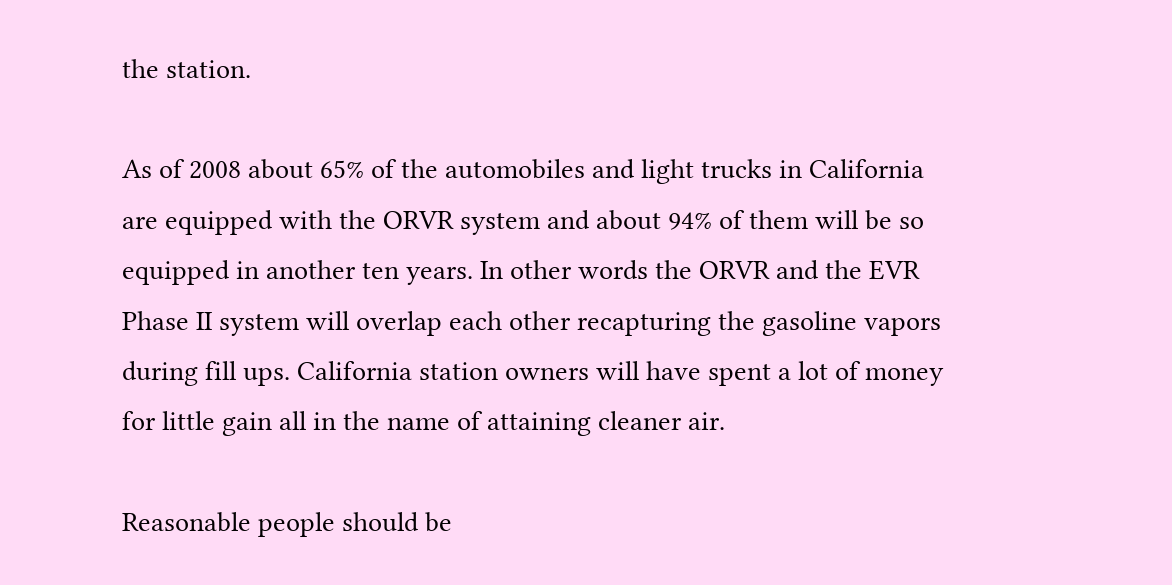the station.

As of 2008 about 65% of the automobiles and light trucks in California are equipped with the ORVR system and about 94% of them will be so equipped in another ten years. In other words the ORVR and the EVR Phase II system will overlap each other recapturing the gasoline vapors during fill ups. California station owners will have spent a lot of money for little gain all in the name of attaining cleaner air.

Reasonable people should be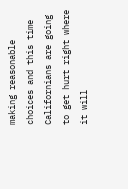making reasonable choices and this time Californians are going to get hurt right where it will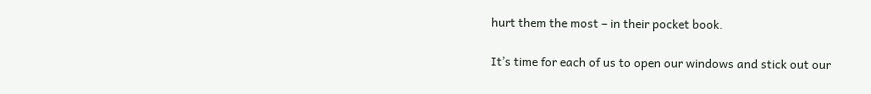hurt them the most – in their pocket book.

It’s time for each of us to open our windows and stick out our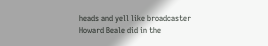heads and yell like broadcaster Howard Beale did in the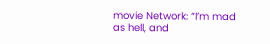movie Network: “I’m mad as hell, and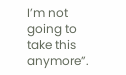I’m not going to take this anymore”.